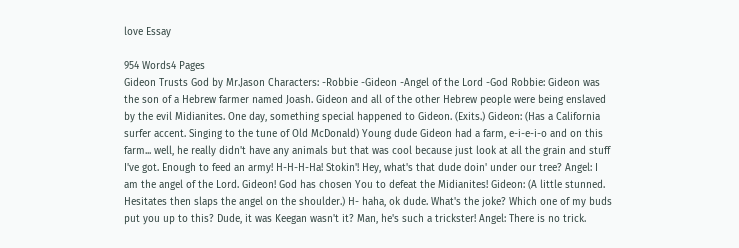love Essay

954 Words4 Pages
Gideon Trusts God by Mr.Jason Characters: -Robbie -Gideon -Angel of the Lord -God Robbie: Gideon was the son of a Hebrew farmer named Joash. Gideon and all of the other Hebrew people were being enslaved by the evil Midianites. One day, something special happened to Gideon. (Exits.) Gideon: (Has a California surfer accent. Singing to the tune of Old McDonald) Young dude Gideon had a farm, e-i-e-i-o and on this farm... well, he really didn't have any animals but that was cool because just look at all the grain and stuff I've got. Enough to feed an army! H-H-H-Ha! Stokin'! Hey, what's that dude doin' under our tree? Angel: I am the angel of the Lord. Gideon! God has chosen You to defeat the Midianites! Gideon: (A little stunned. Hesitates then slaps the angel on the shoulder.) H- haha, ok dude. What's the joke? Which one of my buds put you up to this? Dude, it was Keegan wasn't it? Man, he's such a trickster! Angel: There is no trick.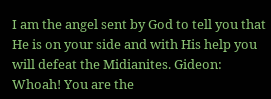I am the angel sent by God to tell you that He is on your side and with His help you will defeat the Midianites. Gideon: Whoah! You are the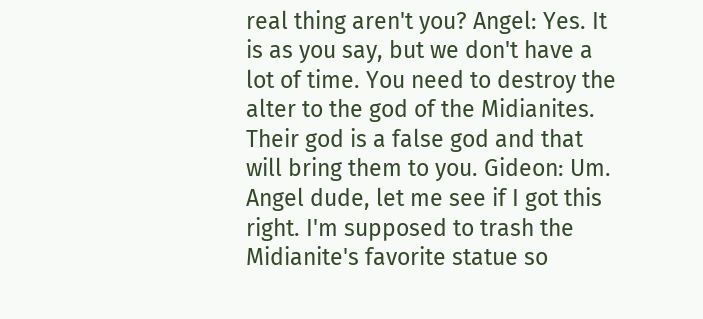real thing aren't you? Angel: Yes. It is as you say, but we don't have a lot of time. You need to destroy the alter to the god of the Midianites. Their god is a false god and that will bring them to you. Gideon: Um. Angel dude, let me see if I got this right. I'm supposed to trash the Midianite's favorite statue so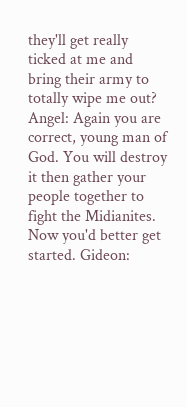they'll get really ticked at me and bring their army to totally wipe me out? Angel: Again you are correct, young man of God. You will destroy it then gather your people together to fight the Midianites. Now you'd better get started. Gideon: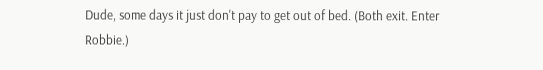Dude, some days it just don't pay to get out of bed. (Both exit. Enter Robbie.)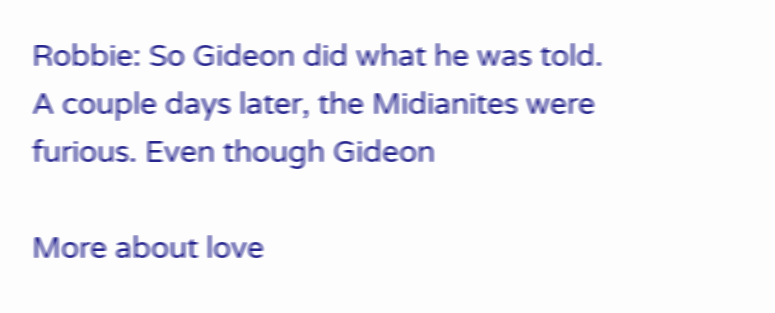Robbie: So Gideon did what he was told. A couple days later, the Midianites were furious. Even though Gideon

More about love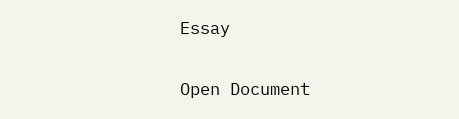Essay

Open Document